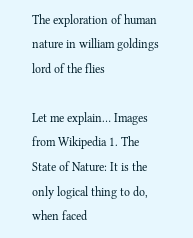The exploration of human nature in william goldings lord of the flies

Let me explain… Images from Wikipedia 1. The State of Nature: It is the only logical thing to do, when faced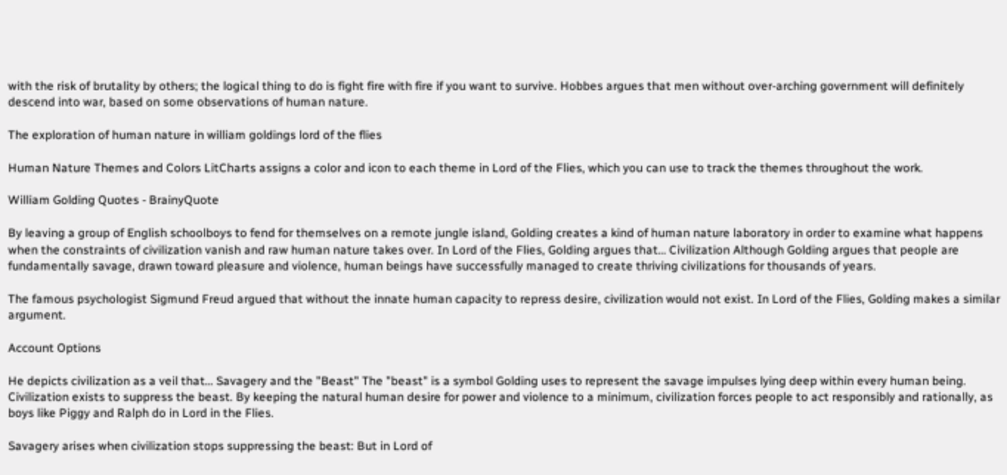with the risk of brutality by others; the logical thing to do is fight fire with fire if you want to survive. Hobbes argues that men without over-arching government will definitely descend into war, based on some observations of human nature.

The exploration of human nature in william goldings lord of the flies

Human Nature Themes and Colors LitCharts assigns a color and icon to each theme in Lord of the Flies, which you can use to track the themes throughout the work.

William Golding Quotes - BrainyQuote

By leaving a group of English schoolboys to fend for themselves on a remote jungle island, Golding creates a kind of human nature laboratory in order to examine what happens when the constraints of civilization vanish and raw human nature takes over. In Lord of the Flies, Golding argues that… Civilization Although Golding argues that people are fundamentally savage, drawn toward pleasure and violence, human beings have successfully managed to create thriving civilizations for thousands of years.

The famous psychologist Sigmund Freud argued that without the innate human capacity to repress desire, civilization would not exist. In Lord of the Flies, Golding makes a similar argument.

Account Options

He depicts civilization as a veil that… Savagery and the "Beast" The "beast" is a symbol Golding uses to represent the savage impulses lying deep within every human being. Civilization exists to suppress the beast. By keeping the natural human desire for power and violence to a minimum, civilization forces people to act responsibly and rationally, as boys like Piggy and Ralph do in Lord in the Flies.

Savagery arises when civilization stops suppressing the beast: But in Lord of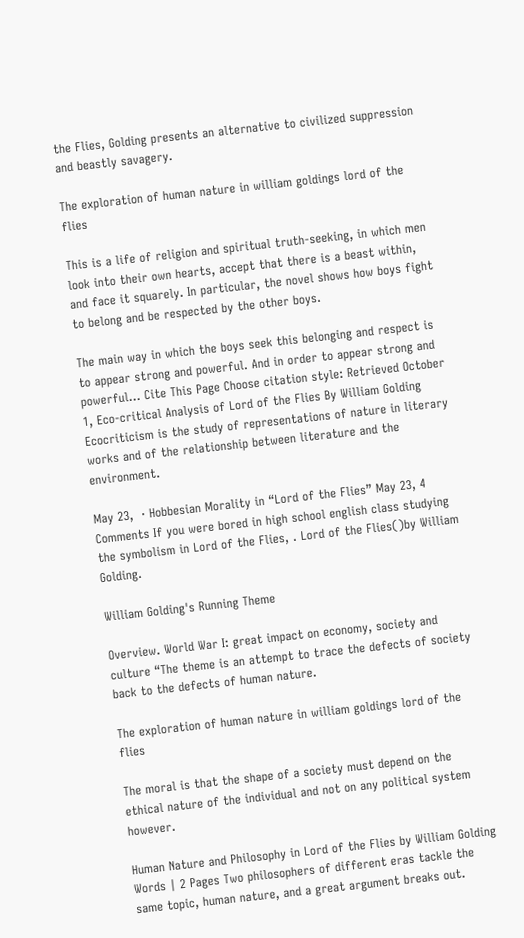the Flies, Golding presents an alternative to civilized suppression and beastly savagery.

The exploration of human nature in william goldings lord of the flies

This is a life of religion and spiritual truth-seeking, in which men look into their own hearts, accept that there is a beast within, and face it squarely. In particular, the novel shows how boys fight to belong and be respected by the other boys.

The main way in which the boys seek this belonging and respect is to appear strong and powerful. And in order to appear strong and powerful… Cite This Page Choose citation style: Retrieved October 1, Eco-critical Analysis of Lord of the Flies By William Golding Ecocriticism is the study of representations of nature in literary works and of the relationship between literature and the environment.

May 23,  · Hobbesian Morality in “Lord of the Flies” May 23, 4 Comments If you were bored in high school english class studying the symbolism in Lord of the Flies, . Lord of the Flies()by William Golding.

William Golding's Running Theme

Overview. World War I: great impact on economy, society and culture “The theme is an attempt to trace the defects of society back to the defects of human nature.

The exploration of human nature in william goldings lord of the flies

The moral is that the shape of a society must depend on the ethical nature of the individual and not on any political system however.

Human Nature and Philosophy in Lord of the Flies by William Golding Words | 2 Pages Two philosophers of different eras tackle the same topic, human nature, and a great argument breaks out.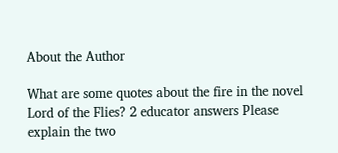About the Author

What are some quotes about the fire in the novel Lord of the Flies? 2 educator answers Please explain the two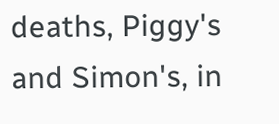deaths, Piggy's and Simon's, in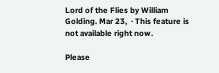Lord of the Flies by William Golding. Mar 23,  · This feature is not available right now.

Please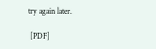try again later.

 [PDF]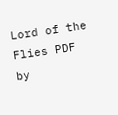Lord of the Flies PDF by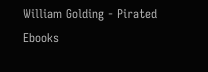William Golding - Pirated Ebooks